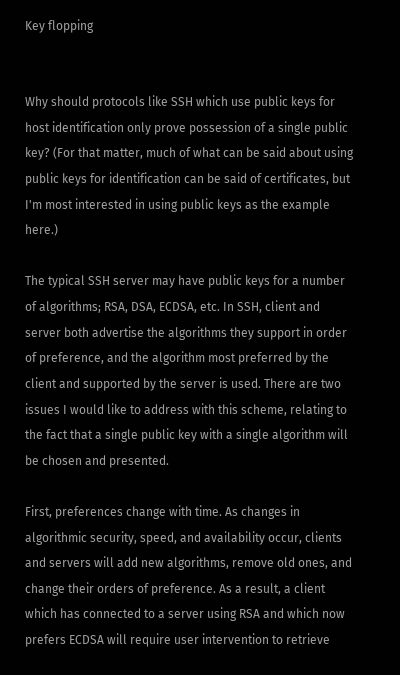Key flopping


Why should protocols like SSH which use public keys for host identification only prove possession of a single public key? (For that matter, much of what can be said about using public keys for identification can be said of certificates, but I'm most interested in using public keys as the example here.)

The typical SSH server may have public keys for a number of algorithms; RSA, DSA, ECDSA, etc. In SSH, client and server both advertise the algorithms they support in order of preference, and the algorithm most preferred by the client and supported by the server is used. There are two issues I would like to address with this scheme, relating to the fact that a single public key with a single algorithm will be chosen and presented.

First, preferences change with time. As changes in algorithmic security, speed, and availability occur, clients and servers will add new algorithms, remove old ones, and change their orders of preference. As a result, a client which has connected to a server using RSA and which now prefers ECDSA will require user intervention to retrieve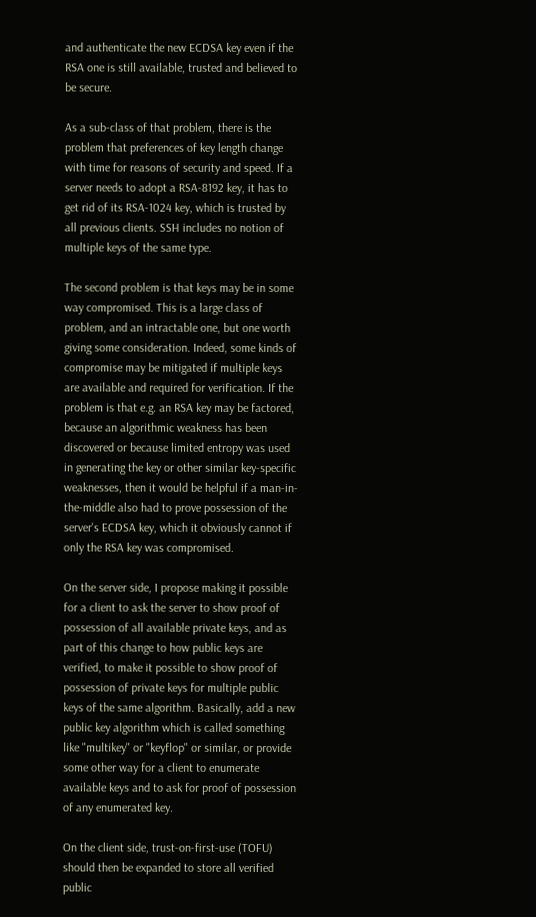and authenticate the new ECDSA key even if the RSA one is still available, trusted and believed to be secure.

As a sub-class of that problem, there is the problem that preferences of key length change with time for reasons of security and speed. If a server needs to adopt a RSA-8192 key, it has to get rid of its RSA-1024 key, which is trusted by all previous clients. SSH includes no notion of multiple keys of the same type.

The second problem is that keys may be in some way compromised. This is a large class of problem, and an intractable one, but one worth giving some consideration. Indeed, some kinds of compromise may be mitigated if multiple keys are available and required for verification. If the problem is that e.g. an RSA key may be factored, because an algorithmic weakness has been discovered or because limited entropy was used in generating the key or other similar key-specific weaknesses, then it would be helpful if a man-in-the-middle also had to prove possession of the server's ECDSA key, which it obviously cannot if only the RSA key was compromised.

On the server side, I propose making it possible for a client to ask the server to show proof of possession of all available private keys, and as part of this change to how public keys are verified, to make it possible to show proof of possession of private keys for multiple public keys of the same algorithm. Basically, add a new public key algorithm which is called something like "multikey" or "keyflop" or similar, or provide some other way for a client to enumerate available keys and to ask for proof of possession of any enumerated key.

On the client side, trust-on-first-use (TOFU) should then be expanded to store all verified public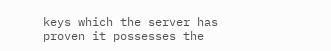keys which the server has proven it possesses the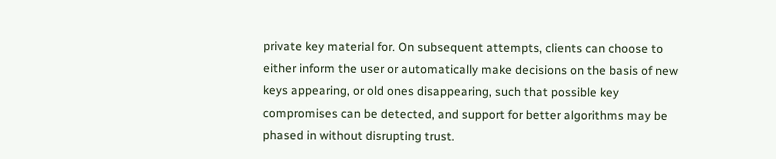private key material for. On subsequent attempts, clients can choose to either inform the user or automatically make decisions on the basis of new keys appearing, or old ones disappearing, such that possible key compromises can be detected, and support for better algorithms may be phased in without disrupting trust.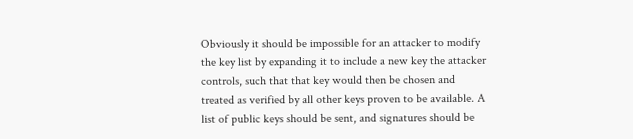Obviously it should be impossible for an attacker to modify the key list by expanding it to include a new key the attacker controls, such that that key would then be chosen and treated as verified by all other keys proven to be available. A list of public keys should be sent, and signatures should be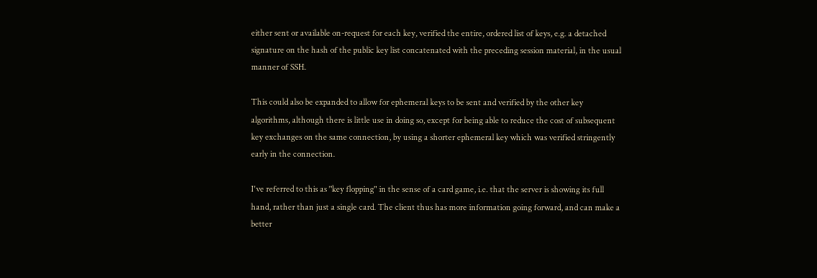either sent or available on-request for each key, verified the entire, ordered list of keys, e.g. a detached signature on the hash of the public key list concatenated with the preceding session material, in the usual manner of SSH.

This could also be expanded to allow for ephemeral keys to be sent and verified by the other key algorithms, although there is little use in doing so, except for being able to reduce the cost of subsequent key exchanges on the same connection, by using a shorter ephemeral key which was verified stringently early in the connection.

I've referred to this as "key flopping" in the sense of a card game, i.e. that the server is showing its full hand, rather than just a single card. The client thus has more information going forward, and can make a better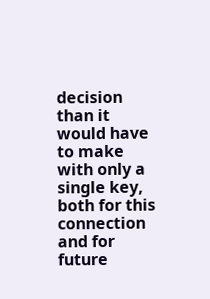decision than it would have to make with only a single key, both for this connection and for future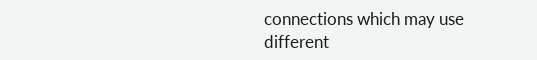connections which may use different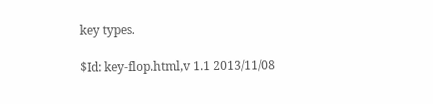key types.

$Id: key-flop.html,v 1.1 2013/11/08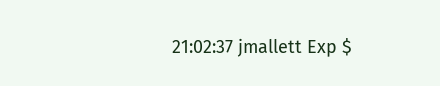21:02:37 jmallett Exp $